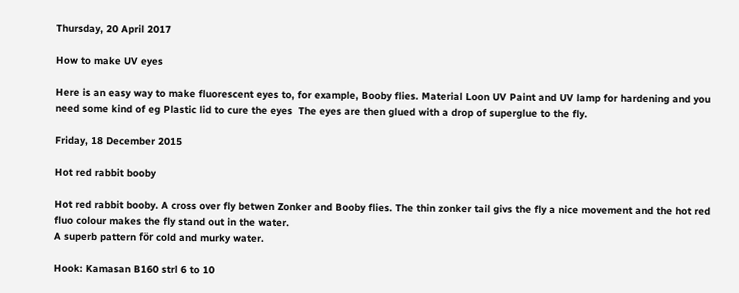Thursday, 20 April 2017

How to make UV eyes

Here is an easy way to make fluorescent eyes to, for example, Booby flies. Material Loon UV Paint and UV lamp for hardening and you need some kind of eg Plastic lid to cure the eyes  The eyes are then glued with a drop of superglue to the fly.

Friday, 18 December 2015

Hot red rabbit booby

Hot red rabbit booby. A cross over fly betwen Zonker and Booby flies. The thin zonker tail givs the fly a nice movement and the hot red fluo colour makes the fly stand out in the water.
A superb pattern för cold and murky water.

Hook: Kamasan B160 strl 6 to 10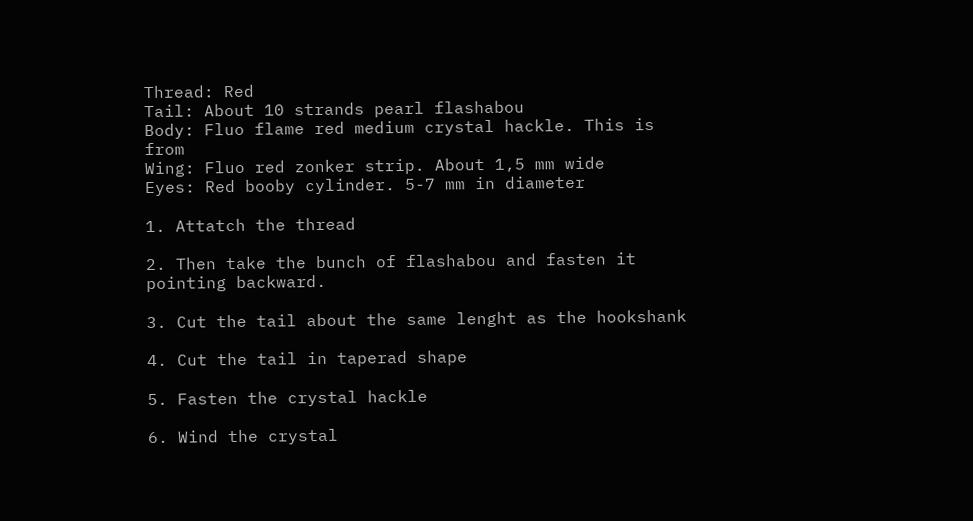Thread: Red
Tail: About 10 strands pearl flashabou
Body: Fluo flame red medium crystal hackle. This is from
Wing: Fluo red zonker strip. About 1,5 mm wide
Eyes: Red booby cylinder. 5-7 mm in diameter

1. Attatch the thread

2. Then take the bunch of flashabou and fasten it pointing backward.

3. Cut the tail about the same lenght as the hookshank

4. Cut the tail in taperad shape

5. Fasten the crystal hackle

6. Wind the crystal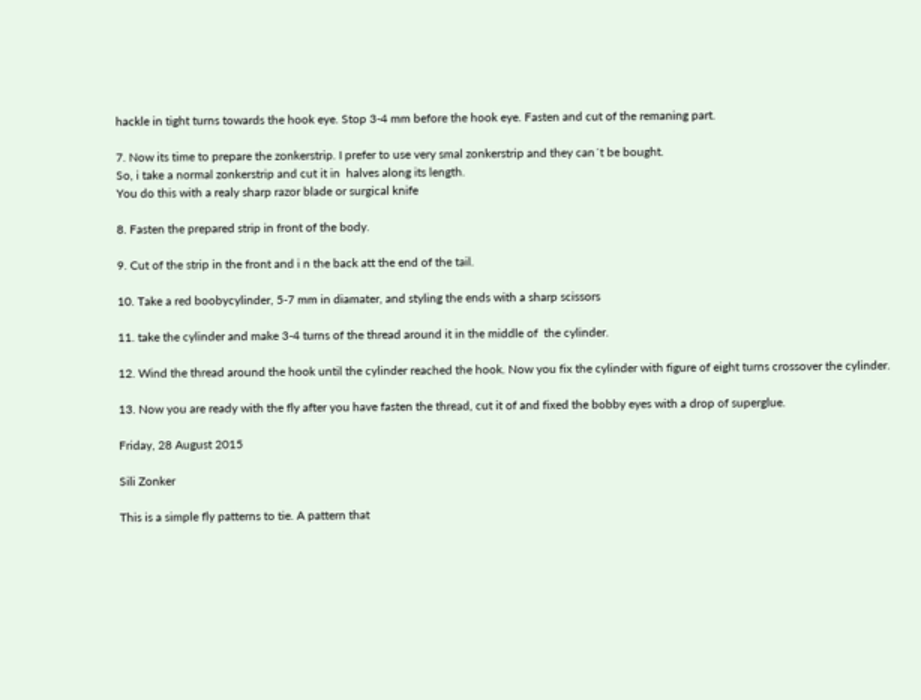hackle in tight turns towards the hook eye. Stop 3-4 mm before the hook eye. Fasten and cut of the remaning part.

7. Now its time to prepare the zonkerstrip. I prefer to use very smal zonkerstrip and they can´t be bought.
So, i take a normal zonkerstrip and cut it in  halves along its length.
You do this with a realy sharp razor blade or surgical knife

8. Fasten the prepared strip in front of the body.

9. Cut of the strip in the front and i n the back att the end of the tail.

10. Take a red boobycylinder, 5-7 mm in diamater, and styling the ends with a sharp scissors

11. take the cylinder and make 3-4 turns of the thread around it in the middle of  the cylinder.

12. Wind the thread around the hook until the cylinder reached the hook. Now you fix the cylinder with figure of eight turns crossover the cylinder.

13. Now you are ready with the fly after you have fasten the thread, cut it of and fixed the bobby eyes with a drop of superglue.

Friday, 28 August 2015

Sili Zonker

This is a simple fly patterns to tie. A pattern that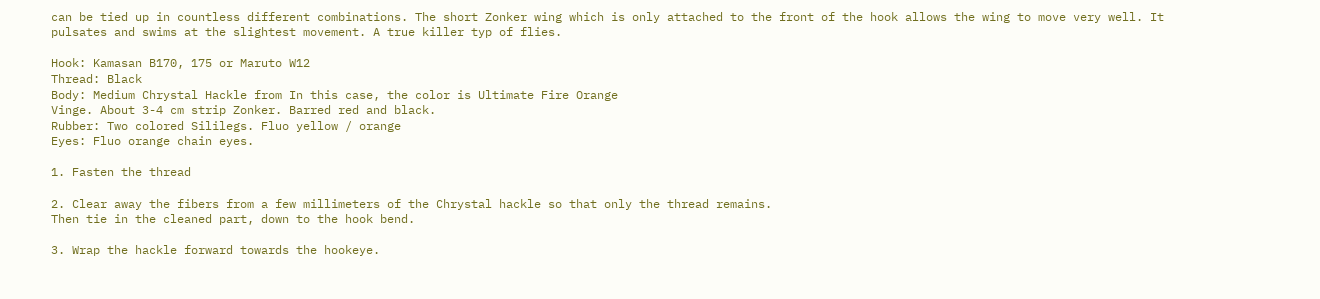can be tied up in countless different combinations. The short Zonker wing which is only attached to the front of the hook allows the wing to move very well. It pulsates and swims at the slightest movement. A true killer typ of flies.

Hook: Kamasan B170, 175 or Maruto W12
Thread: Black
Body: Medium Chrystal Hackle from In this case, the color is Ultimate Fire Orange
Vinge. About 3-4 cm strip Zonker. Barred red and black.
Rubber: Two colored Sililegs. Fluo yellow / orange
Eyes: Fluo orange chain eyes.

1. Fasten the thread

2. Clear away the fibers from a few millimeters of the Chrystal hackle so that only the thread remains.
Then tie in the cleaned part, down to the hook bend.

3. Wrap the hackle forward towards the hookeye.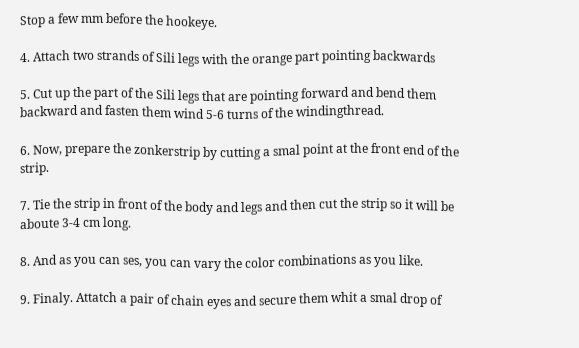Stop a few mm before the hookeye.

4. Attach two strands of Sili legs with the orange part pointing backwards

5. Cut up the part of the Sili legs that are pointing forward and bend them backward and fasten them wind 5-6 turns of the windingthread.

6. Now, prepare the zonkerstrip by cutting a smal point at the front end of the strip.

7. Tie the strip in front of the body and legs and then cut the strip so it will be aboute 3-4 cm long.

8. And as you can ses, you can vary the color combinations as you like.

9. Finaly. Attatch a pair of chain eyes and secure them whit a smal drop of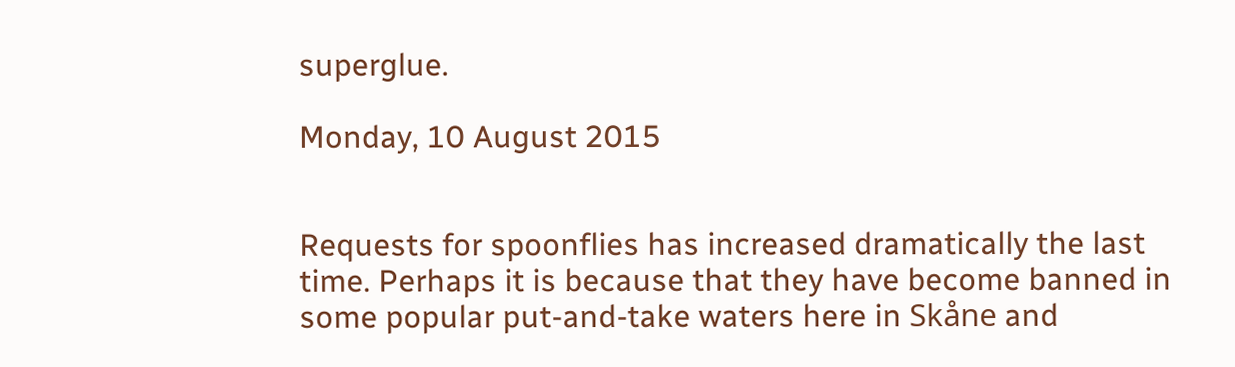superglue.

Monday, 10 August 2015


Requests for spoonflies has increased dramatically the last time. Perhaps it is because that they have become banned in some popular put-and-take waters here in Skåne and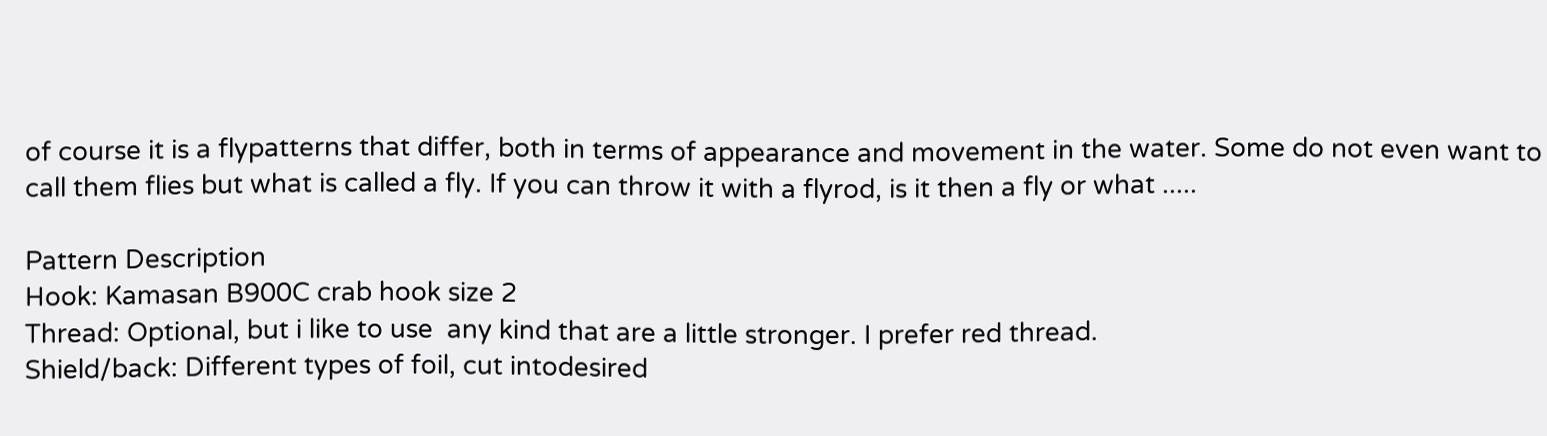of course it is a flypatterns that differ, both in terms of appearance and movement in the water. Some do not even want to call them flies but what is called a fly. If you can throw it with a flyrod, is it then a fly or what .....

Pattern Description
Hook: Kamasan B900C crab hook size 2
Thread: Optional, but i like to use  any kind that are a little stronger. I prefer red thread.
Shield/back: Different types of foil, cut intodesired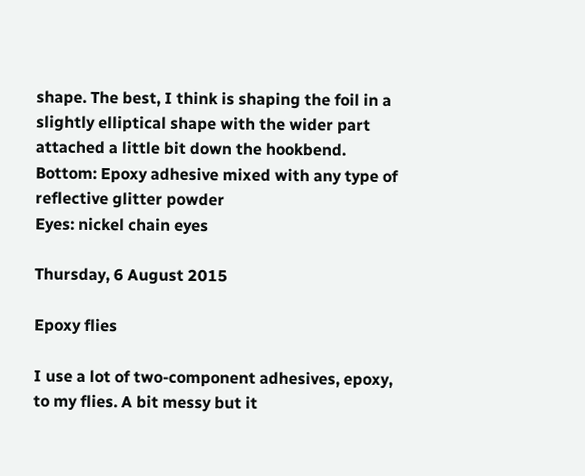shape. The best, I think is shaping the foil in a slightly elliptical shape with the wider part attached a little bit down the hookbend.
Bottom: Epoxy adhesive mixed with any type of reflective glitter powder
Eyes: nickel chain eyes

Thursday, 6 August 2015

Epoxy flies

I use a lot of two-component adhesives, epoxy, to my flies. A bit messy but it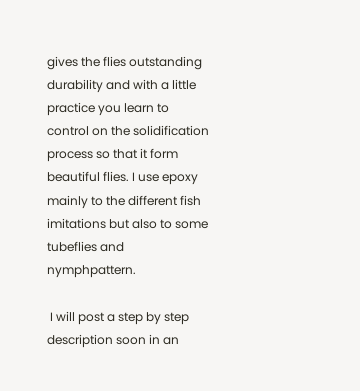gives the flies outstanding durability and with a little practice you learn to control on the solidification process so that it form beautiful flies. I use epoxy mainly to the different fish imitations but also to some tubeflies and nymphpattern.

 I will post a step by step description soon in an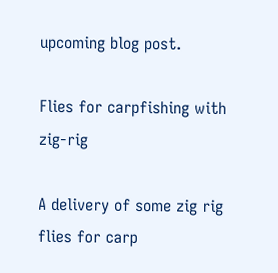upcoming blog post.

Flies for carpfishing with zig-rig

A delivery of some zig rig flies for carp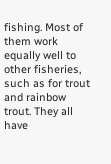fishing. Most of them work equally well to other fisheries, such as for trout and rainbow trout. They all have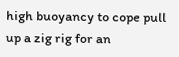high buoyancy to cope pull up a zig rig for an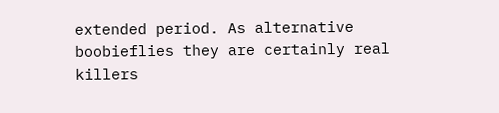extended period. As alternative boobieflies they are certainly real killers